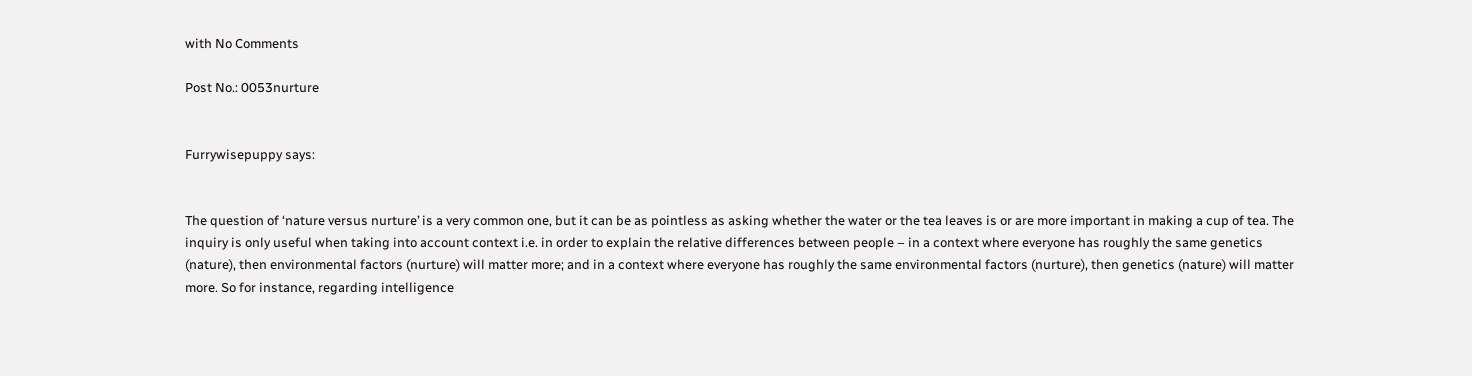with No Comments

Post No.: 0053nurture


Furrywisepuppy says:


The question of ‘nature versus nurture’ is a very common one, but it can be as pointless as asking whether the water or the tea leaves is or are more important in making a cup of tea. The inquiry is only useful when taking into account context i.e. in order to explain the relative differences between people – in a context where everyone has roughly the same genetics (nature), then environmental factors (nurture) will matter more; and in a context where everyone has roughly the same environmental factors (nurture), then genetics (nature) will matter more. So for instance, regarding intelligence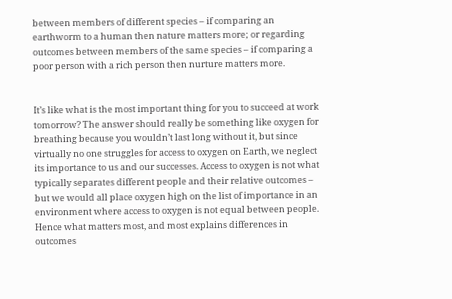between members of different species – if comparing an earthworm to a human then nature matters more; or regarding outcomes between members of the same species – if comparing a poor person with a rich person then nurture matters more.


It’s like what is the most important thing for you to succeed at work tomorrow? The answer should really be something like oxygen for breathing because you wouldn’t last long without it, but since virtually no one struggles for access to oxygen on Earth, we neglect its importance to us and our successes. Access to oxygen is not what typically separates different people and their relative outcomes – but we would all place oxygen high on the list of importance in an environment where access to oxygen is not equal between people. Hence what matters most, and most explains differences in outcomes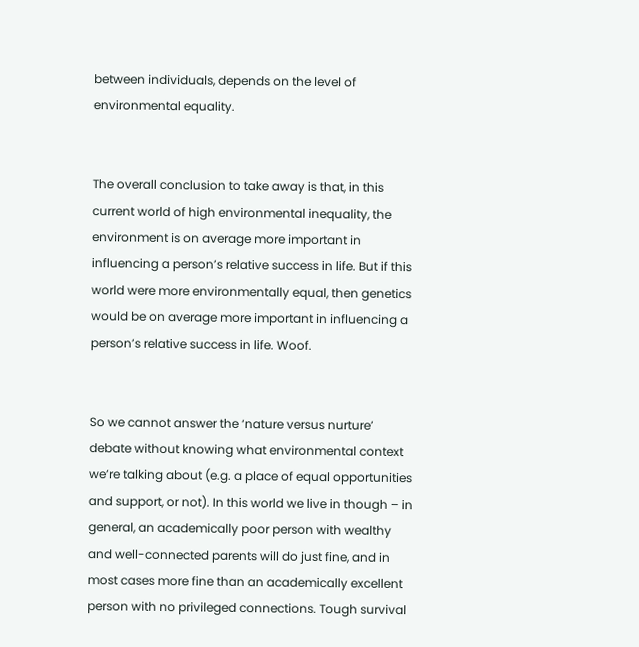between individuals, depends on the level of environmental equality.


The overall conclusion to take away is that, in this current world of high environmental inequality, the environment is on average more important in influencing a person’s relative success in life. But if this world were more environmentally equal, then genetics would be on average more important in influencing a person’s relative success in life. Woof.


So we cannot answer the ‘nature versus nurture’ debate without knowing what environmental context we’re talking about (e.g. a place of equal opportunities and support, or not). In this world we live in though – in general, an academically poor person with wealthy and well-connected parents will do just fine, and in most cases more fine than an academically excellent person with no privileged connections. Tough survival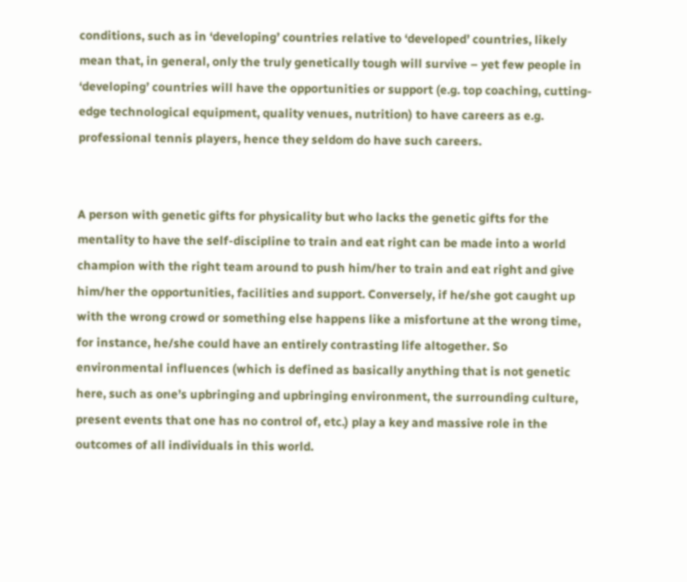conditions, such as in ‘developing’ countries relative to ‘developed’ countries, likely mean that, in general, only the truly genetically tough will survive – yet few people in ‘developing’ countries will have the opportunities or support (e.g. top coaching, cutting-edge technological equipment, quality venues, nutrition) to have careers as e.g. professional tennis players, hence they seldom do have such careers.


A person with genetic gifts for physicality but who lacks the genetic gifts for the mentality to have the self-discipline to train and eat right can be made into a world champion with the right team around to push him/her to train and eat right and give him/her the opportunities, facilities and support. Conversely, if he/she got caught up with the wrong crowd or something else happens like a misfortune at the wrong time, for instance, he/she could have an entirely contrasting life altogether. So environmental influences (which is defined as basically anything that is not genetic here, such as one’s upbringing and upbringing environment, the surrounding culture, present events that one has no control of, etc.) play a key and massive role in the outcomes of all individuals in this world.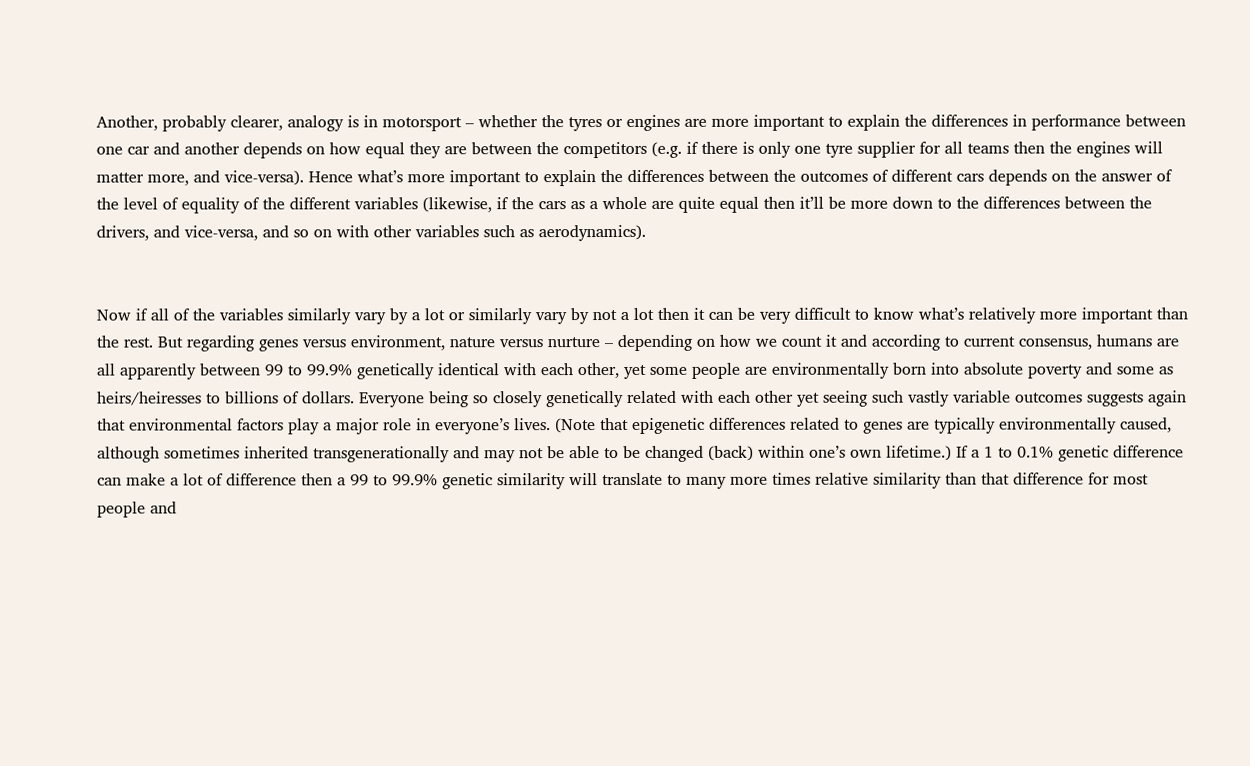Another, probably clearer, analogy is in motorsport – whether the tyres or engines are more important to explain the differences in performance between one car and another depends on how equal they are between the competitors (e.g. if there is only one tyre supplier for all teams then the engines will matter more, and vice-versa). Hence what’s more important to explain the differences between the outcomes of different cars depends on the answer of the level of equality of the different variables (likewise, if the cars as a whole are quite equal then it’ll be more down to the differences between the drivers, and vice-versa, and so on with other variables such as aerodynamics).


Now if all of the variables similarly vary by a lot or similarly vary by not a lot then it can be very difficult to know what’s relatively more important than the rest. But regarding genes versus environment, nature versus nurture – depending on how we count it and according to current consensus, humans are all apparently between 99 to 99.9% genetically identical with each other, yet some people are environmentally born into absolute poverty and some as heirs/heiresses to billions of dollars. Everyone being so closely genetically related with each other yet seeing such vastly variable outcomes suggests again that environmental factors play a major role in everyone’s lives. (Note that epigenetic differences related to genes are typically environmentally caused, although sometimes inherited transgenerationally and may not be able to be changed (back) within one’s own lifetime.) If a 1 to 0.1% genetic difference can make a lot of difference then a 99 to 99.9% genetic similarity will translate to many more times relative similarity than that difference for most people and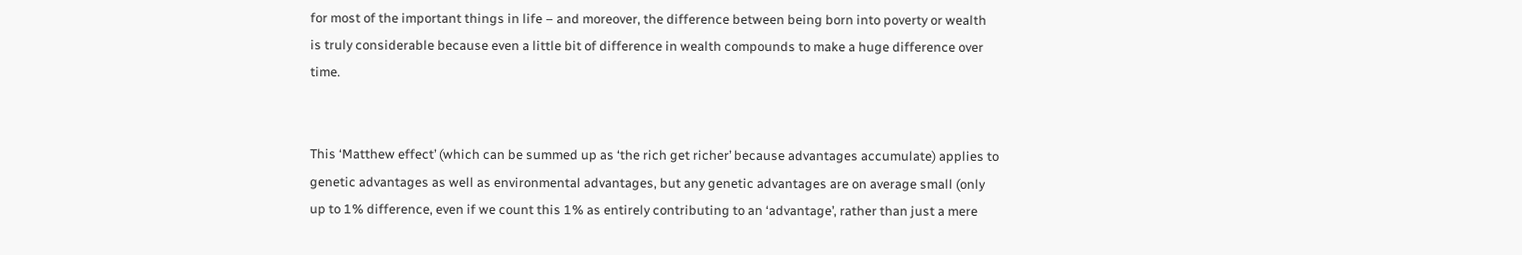for most of the important things in life – and moreover, the difference between being born into poverty or wealth is truly considerable because even a little bit of difference in wealth compounds to make a huge difference over time.


This ‘Matthew effect’ (which can be summed up as ‘the rich get richer’ because advantages accumulate) applies to genetic advantages as well as environmental advantages, but any genetic advantages are on average small (only up to 1% difference, even if we count this 1% as entirely contributing to an ‘advantage’, rather than just a mere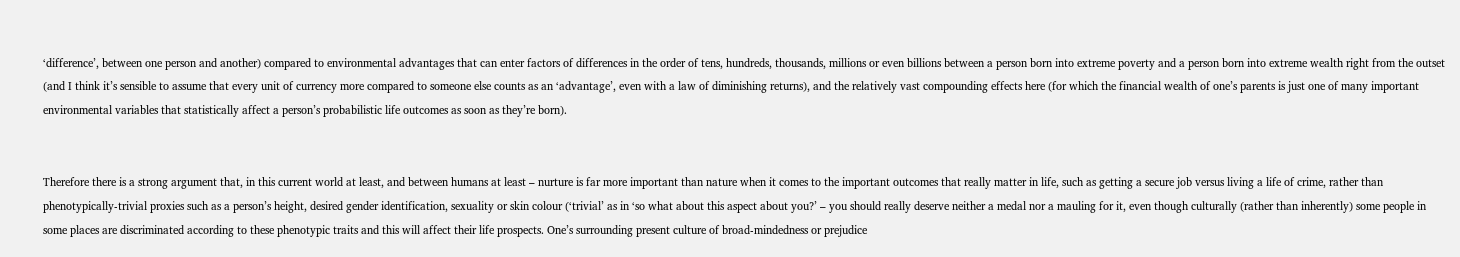‘difference’, between one person and another) compared to environmental advantages that can enter factors of differences in the order of tens, hundreds, thousands, millions or even billions between a person born into extreme poverty and a person born into extreme wealth right from the outset (and I think it’s sensible to assume that every unit of currency more compared to someone else counts as an ‘advantage’, even with a law of diminishing returns), and the relatively vast compounding effects here (for which the financial wealth of one’s parents is just one of many important environmental variables that statistically affect a person’s probabilistic life outcomes as soon as they’re born).


Therefore there is a strong argument that, in this current world at least, and between humans at least – nurture is far more important than nature when it comes to the important outcomes that really matter in life, such as getting a secure job versus living a life of crime, rather than phenotypically-trivial proxies such as a person’s height, desired gender identification, sexuality or skin colour (‘trivial’ as in ‘so what about this aspect about you?’ – you should really deserve neither a medal nor a mauling for it, even though culturally (rather than inherently) some people in some places are discriminated according to these phenotypic traits and this will affect their life prospects. One’s surrounding present culture of broad-mindedness or prejudice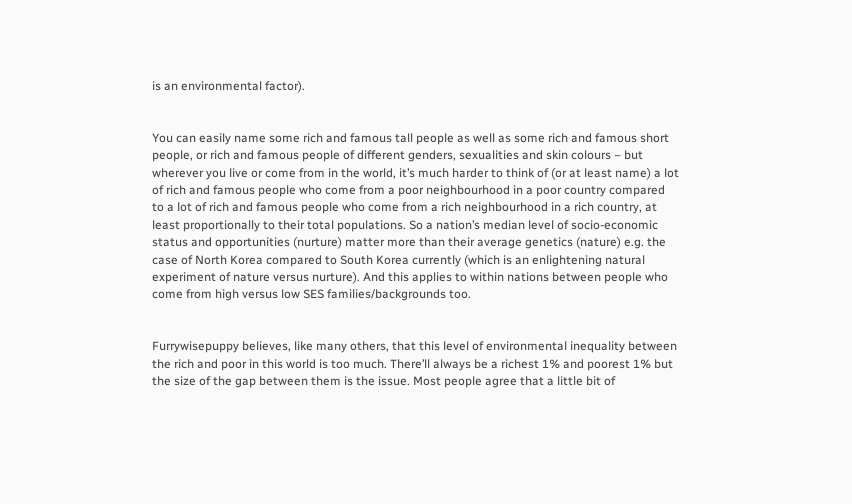is an environmental factor).


You can easily name some rich and famous tall people as well as some rich and famous short people, or rich and famous people of different genders, sexualities and skin colours – but wherever you live or come from in the world, it’s much harder to think of (or at least name) a lot of rich and famous people who come from a poor neighbourhood in a poor country compared to a lot of rich and famous people who come from a rich neighbourhood in a rich country, at least proportionally to their total populations. So a nation’s median level of socio-economic status and opportunities (nurture) matter more than their average genetics (nature) e.g. the case of North Korea compared to South Korea currently (which is an enlightening natural experiment of nature versus nurture). And this applies to within nations between people who come from high versus low SES families/backgrounds too.


Furrywisepuppy believes, like many others, that this level of environmental inequality between the rich and poor in this world is too much. There’ll always be a richest 1% and poorest 1% but the size of the gap between them is the issue. Most people agree that a little bit of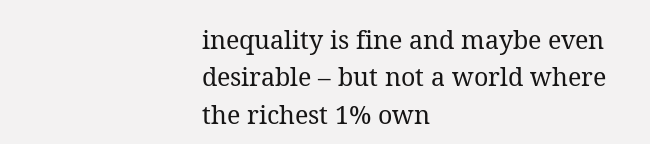inequality is fine and maybe even desirable – but not a world where the richest 1% own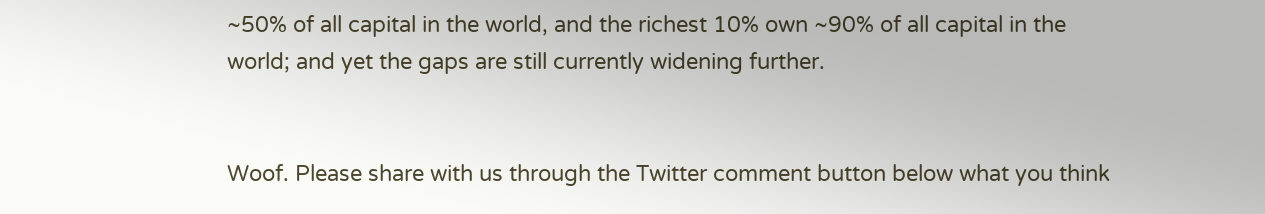~50% of all capital in the world, and the richest 10% own ~90% of all capital in the world; and yet the gaps are still currently widening further.


Woof. Please share with us through the Twitter comment button below what you think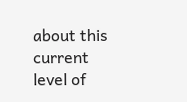about this current level of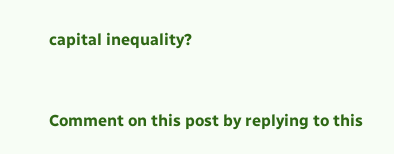capital inequality?


Comment on this post by replying to this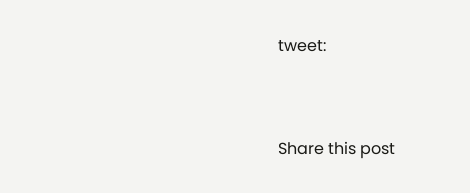tweet:


Share this post